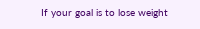If your goal is to lose weight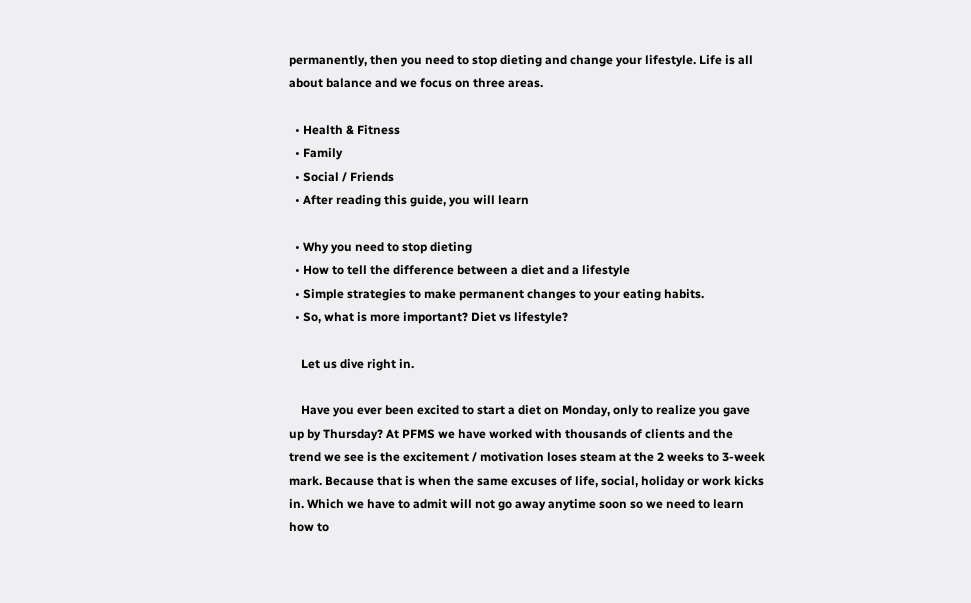permanently, then you need to stop dieting and change your lifestyle. Life is all about balance and we focus on three areas.

  • Health & Fitness
  • Family
  • Social / Friends
  • After reading this guide, you will learn

  • Why you need to stop dieting
  • How to tell the difference between a diet and a lifestyle
  • Simple strategies to make permanent changes to your eating habits.
  • So, what is more important? Diet vs lifestyle?

    Let us dive right in.

    Have you ever been excited to start a diet on Monday, only to realize you gave up by Thursday? At PFMS we have worked with thousands of clients and the trend we see is the excitement / motivation loses steam at the 2 weeks to 3-week mark. Because that is when the same excuses of life, social, holiday or work kicks in. Which we have to admit will not go away anytime soon so we need to learn how to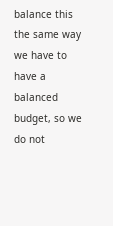balance this the same way we have to have a balanced budget, so we do not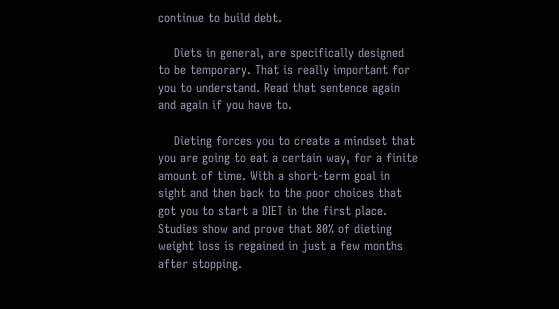continue to build debt.

    Diets in general, are specifically designed to be temporary. That is really important for you to understand. Read that sentence again and again if you have to.

    Dieting forces you to create a mindset that you are going to eat a certain way, for a finite amount of time. With a short-term goal in sight and then back to the poor choices that got you to start a DIET in the first place. Studies show and prove that 80% of dieting weight loss is regained in just a few months after stopping.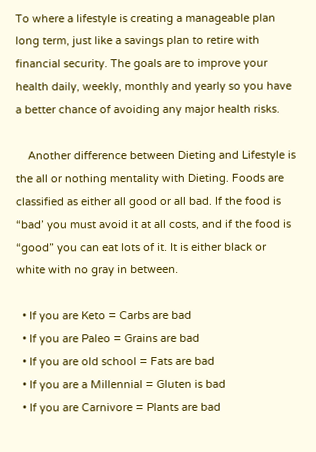To where a lifestyle is creating a manageable plan long term, just like a savings plan to retire with financial security. The goals are to improve your health daily, weekly, monthly and yearly so you have a better chance of avoiding any major health risks.

    Another difference between Dieting and Lifestyle is the all or nothing mentality with Dieting. Foods are classified as either all good or all bad. If the food is “bad’ you must avoid it at all costs, and if the food is “good” you can eat lots of it. It is either black or white with no gray in between.

  • If you are Keto = Carbs are bad
  • If you are Paleo = Grains are bad
  • If you are old school = Fats are bad
  • If you are a Millennial = Gluten is bad
  • If you are Carnivore = Plants are bad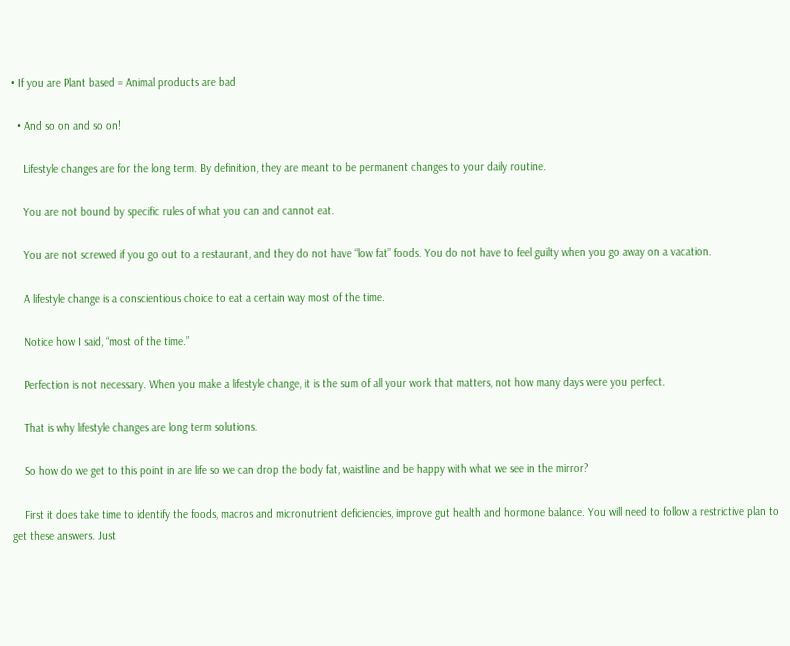• If you are Plant based = Animal products are bad

  • And so on and so on!

    Lifestyle changes are for the long term. By definition, they are meant to be permanent changes to your daily routine.

    You are not bound by specific rules of what you can and cannot eat.

    You are not screwed if you go out to a restaurant, and they do not have “low fat” foods. You do not have to feel guilty when you go away on a vacation.

    A lifestyle change is a conscientious choice to eat a certain way most of the time.

    Notice how I said, “most of the time.”

    Perfection is not necessary. When you make a lifestyle change, it is the sum of all your work that matters, not how many days were you perfect.

    That is why lifestyle changes are long term solutions.

    So how do we get to this point in are life so we can drop the body fat, waistline and be happy with what we see in the mirror?

    First it does take time to identify the foods, macros and micronutrient deficiencies, improve gut health and hormone balance. You will need to follow a restrictive plan to get these answers. Just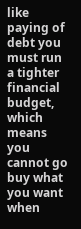like paying of debt you must run a tighter financial budget, which means you cannot go buy what you want when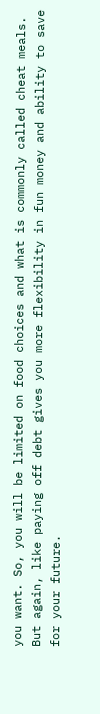you want. So, you will be limited on food choices and what is commonly called cheat meals. But again, like paying off debt gives you more flexibility in fun money and ability to save for your future.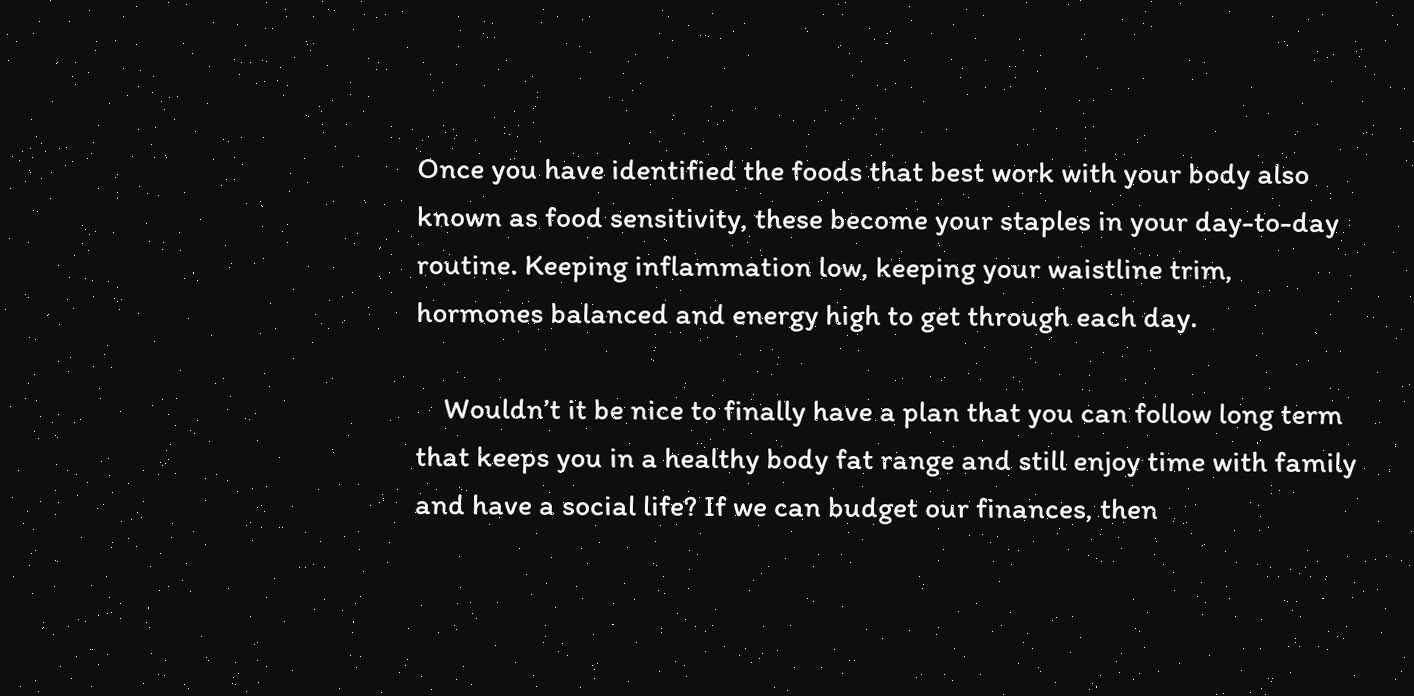Once you have identified the foods that best work with your body also known as food sensitivity, these become your staples in your day-to-day routine. Keeping inflammation low, keeping your waistline trim, hormones balanced and energy high to get through each day.

    Wouldn’t it be nice to finally have a plan that you can follow long term that keeps you in a healthy body fat range and still enjoy time with family and have a social life? If we can budget our finances, then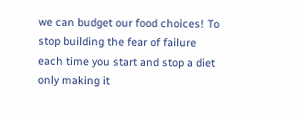we can budget our food choices! To stop building the fear of failure each time you start and stop a diet only making it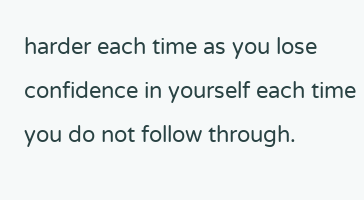harder each time as you lose confidence in yourself each time you do not follow through.